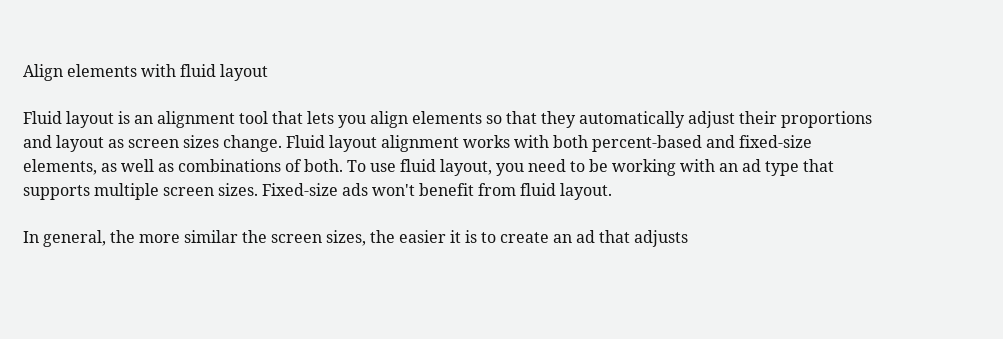Align elements with fluid layout

Fluid layout is an alignment tool that lets you align elements so that they automatically adjust their proportions and layout as screen sizes change. Fluid layout alignment works with both percent-based and fixed-size elements, as well as combinations of both. To use fluid layout, you need to be working with an ad type that supports multiple screen sizes. Fixed-size ads won't benefit from fluid layout.

In general, the more similar the screen sizes, the easier it is to create an ad that adjusts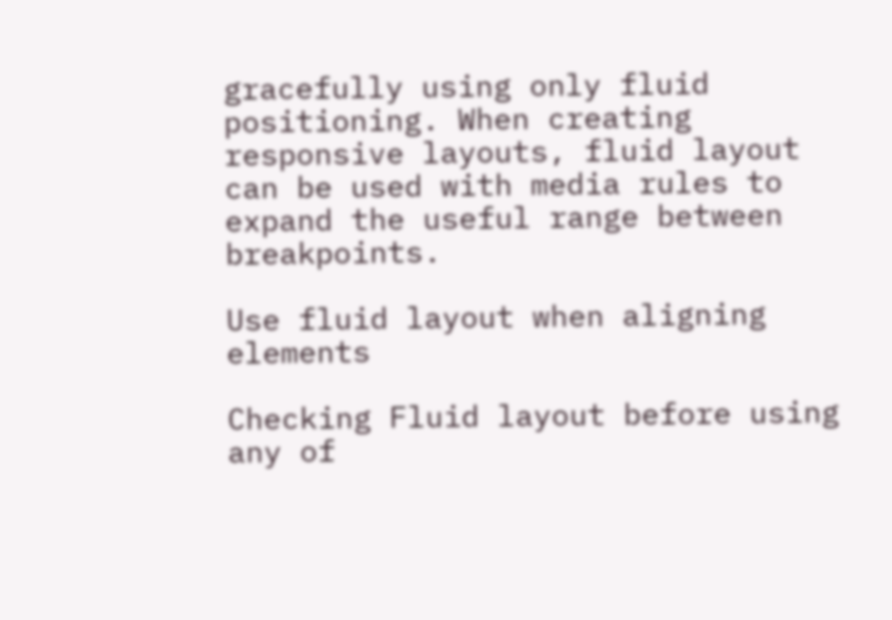gracefully using only fluid positioning. When creating responsive layouts, fluid layout can be used with media rules to expand the useful range between breakpoints.

Use fluid layout when aligning elements

Checking Fluid layout before using any of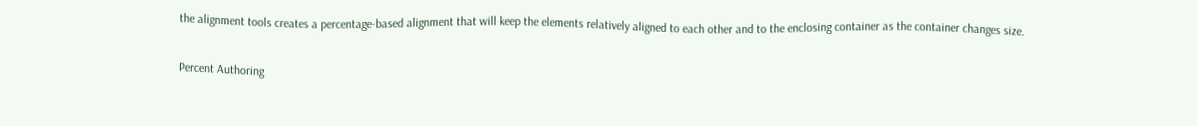the alignment tools creates a percentage-based alignment that will keep the elements relatively aligned to each other and to the enclosing container as the container changes size.

Percent Authoring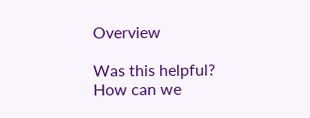Overview

Was this helpful?
How can we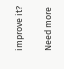improve it?

Need more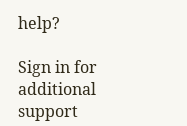help?

Sign in for additional support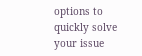options to quickly solve your issue